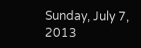Sunday, July 7, 2013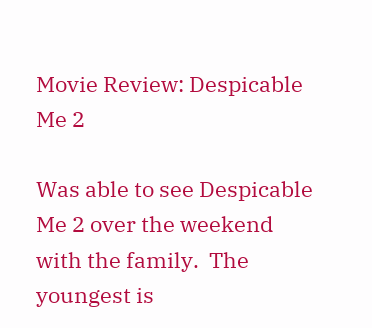Movie Review: Despicable Me 2

Was able to see Despicable Me 2 over the weekend with the family.  The youngest is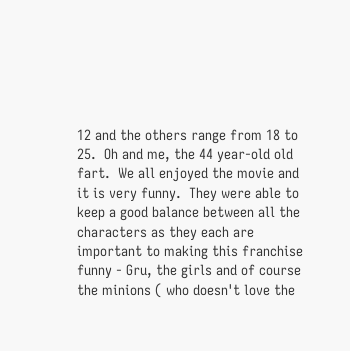12 and the others range from 18 to 25.  Oh and me, the 44 year-old old fart.  We all enjoyed the movie and it is very funny.  They were able to keep a good balance between all the characters as they each are important to making this franchise funny - Gru, the girls and of course the minions ( who doesn't love the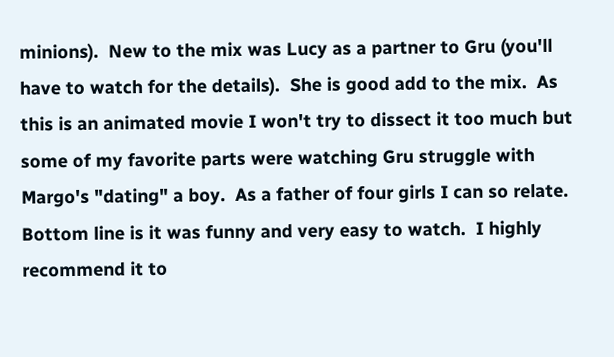minions).  New to the mix was Lucy as a partner to Gru (you'll have to watch for the details).  She is good add to the mix.  As this is an animated movie I won't try to dissect it too much but some of my favorite parts were watching Gru struggle with Margo's "dating" a boy.  As a father of four girls I can so relate.  Bottom line is it was funny and very easy to watch.  I highly recommend it to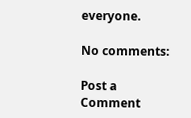everyone.

No comments:

Post a Comment